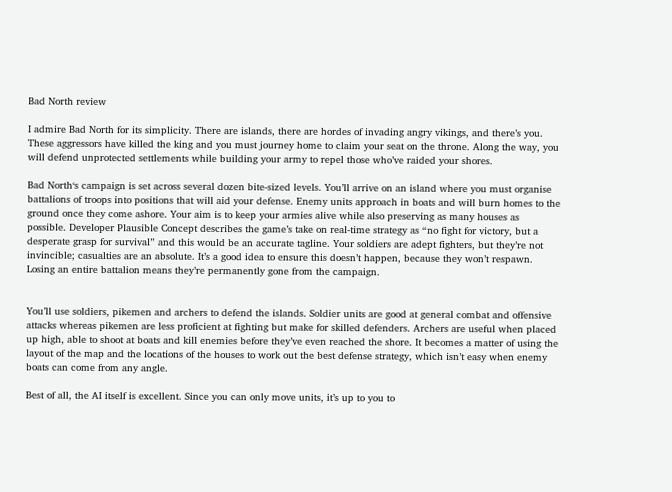Bad North review

I admire Bad North for its simplicity. There are islands, there are hordes of invading angry vikings, and there’s you. These aggressors have killed the king and you must journey home to claim your seat on the throne. Along the way, you will defend unprotected settlements while building your army to repel those who’ve raided your shores.

Bad North‘s campaign is set across several dozen bite-sized levels. You’ll arrive on an island where you must organise battalions of troops into positions that will aid your defense. Enemy units approach in boats and will burn homes to the ground once they come ashore. Your aim is to keep your armies alive while also preserving as many houses as possible. Developer Plausible Concept describes the game’s take on real-time strategy as “no fight for victory, but a desperate grasp for survival” and this would be an accurate tagline. Your soldiers are adept fighters, but they’re not invincible; casualties are an absolute. It’s a good idea to ensure this doesn’t happen, because they won’t respawn. Losing an entire battalion means they’re permanently gone from the campaign.


You’ll use soldiers, pikemen and archers to defend the islands. Soldier units are good at general combat and offensive attacks whereas pikemen are less proficient at fighting but make for skilled defenders. Archers are useful when placed up high, able to shoot at boats and kill enemies before they’ve even reached the shore. It becomes a matter of using the layout of the map and the locations of the houses to work out the best defense strategy, which isn’t easy when enemy boats can come from any angle.

Best of all, the AI itself is excellent. Since you can only move units, it’s up to you to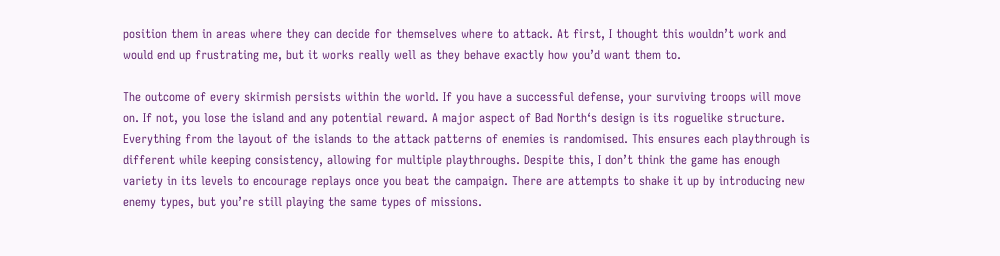position them in areas where they can decide for themselves where to attack. At first, I thought this wouldn’t work and would end up frustrating me, but it works really well as they behave exactly how you’d want them to.

The outcome of every skirmish persists within the world. If you have a successful defense, your surviving troops will move on. If not, you lose the island and any potential reward. A major aspect of Bad North‘s design is its roguelike structure. Everything from the layout of the islands to the attack patterns of enemies is randomised. This ensures each playthrough is different while keeping consistency, allowing for multiple playthroughs. Despite this, I don’t think the game has enough variety in its levels to encourage replays once you beat the campaign. There are attempts to shake it up by introducing new enemy types, but you’re still playing the same types of missions.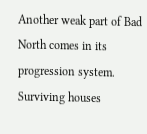Another weak part of Bad North comes in its progression system. Surviving houses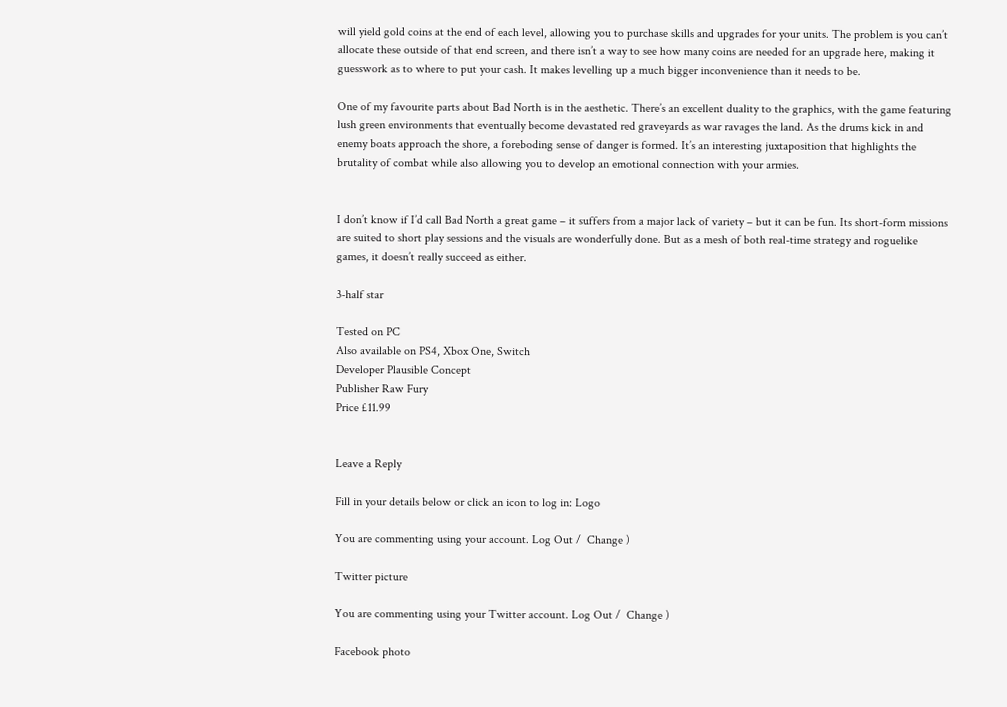will yield gold coins at the end of each level, allowing you to purchase skills and upgrades for your units. The problem is you can’t allocate these outside of that end screen, and there isn’t a way to see how many coins are needed for an upgrade here, making it guesswork as to where to put your cash. It makes levelling up a much bigger inconvenience than it needs to be.

One of my favourite parts about Bad North is in the aesthetic. There’s an excellent duality to the graphics, with the game featuring lush green environments that eventually become devastated red graveyards as war ravages the land. As the drums kick in and enemy boats approach the shore, a foreboding sense of danger is formed. It’s an interesting juxtaposition that highlights the brutality of combat while also allowing you to develop an emotional connection with your armies.


I don’t know if I’d call Bad North a great game – it suffers from a major lack of variety – but it can be fun. Its short-form missions are suited to short play sessions and the visuals are wonderfully done. But as a mesh of both real-time strategy and roguelike games, it doesn’t really succeed as either.

3-half star

Tested on PC
Also available on PS4, Xbox One, Switch
Developer Plausible Concept
Publisher Raw Fury
Price £11.99


Leave a Reply

Fill in your details below or click an icon to log in: Logo

You are commenting using your account. Log Out /  Change )

Twitter picture

You are commenting using your Twitter account. Log Out /  Change )

Facebook photo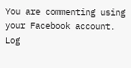You are commenting using your Facebook account. Log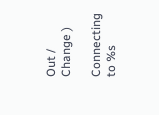Out /  Change )

Connecting to %s